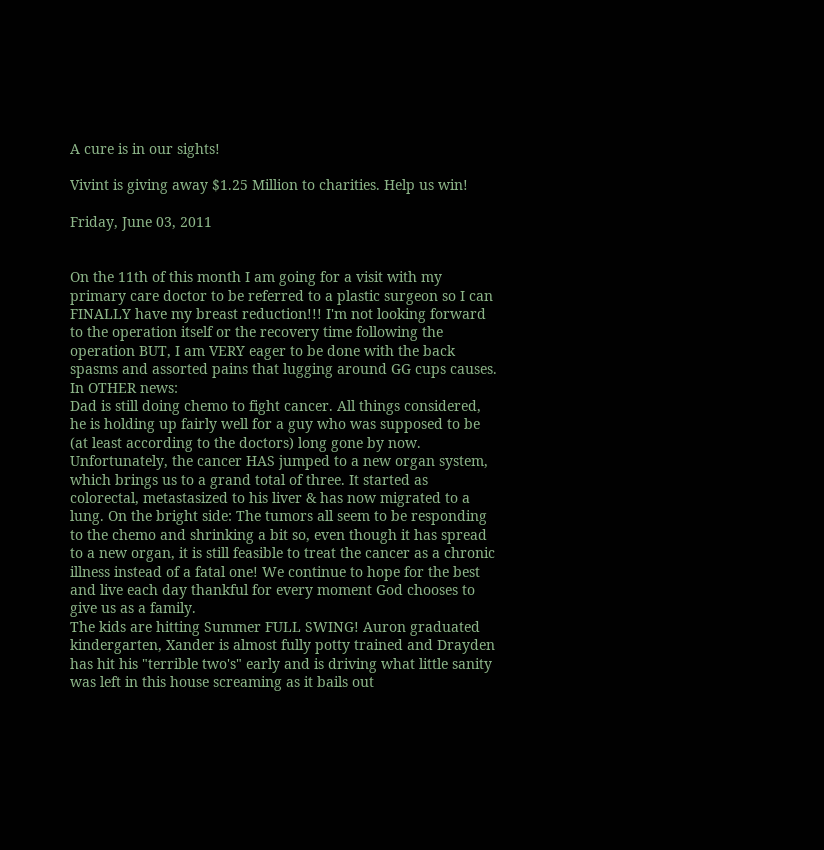A cure is in our sights!

Vivint is giving away $1.25 Million to charities. Help us win!

Friday, June 03, 2011


On the 11th of this month I am going for a visit with my primary care doctor to be referred to a plastic surgeon so I can FINALLY have my breast reduction!!! I'm not looking forward to the operation itself or the recovery time following the operation BUT, I am VERY eager to be done with the back spasms and assorted pains that lugging around GG cups causes.
In OTHER news:
Dad is still doing chemo to fight cancer. All things considered, he is holding up fairly well for a guy who was supposed to be (at least according to the doctors) long gone by now. Unfortunately, the cancer HAS jumped to a new organ system, which brings us to a grand total of three. It started as colorectal, metastasized to his liver & has now migrated to a lung. On the bright side: The tumors all seem to be responding to the chemo and shrinking a bit so, even though it has spread to a new organ, it is still feasible to treat the cancer as a chronic illness instead of a fatal one! We continue to hope for the best and live each day thankful for every moment God chooses to give us as a family.
The kids are hitting Summer FULL SWING! Auron graduated kindergarten, Xander is almost fully potty trained and Drayden has hit his "terrible two's" early and is driving what little sanity was left in this house screaming as it bails out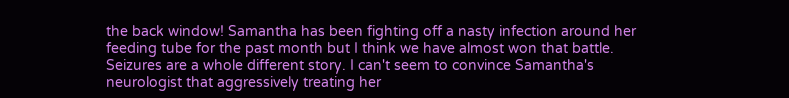the back window! Samantha has been fighting off a nasty infection around her feeding tube for the past month but I think we have almost won that battle. Seizures are a whole different story. I can't seem to convince Samantha's neurologist that aggressively treating her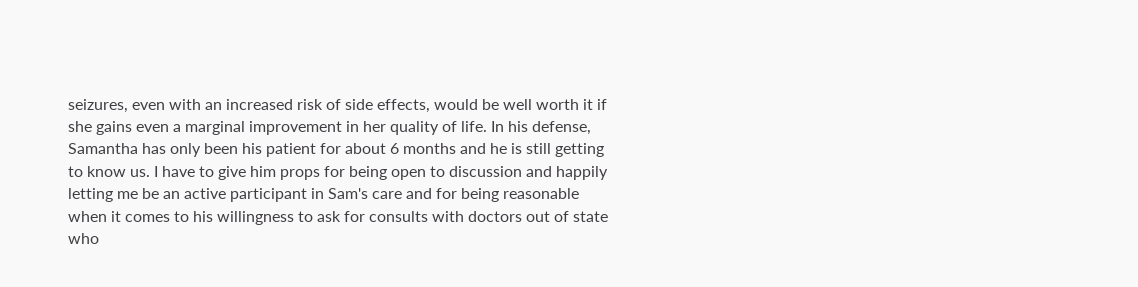seizures, even with an increased risk of side effects, would be well worth it if she gains even a marginal improvement in her quality of life. In his defense, Samantha has only been his patient for about 6 months and he is still getting to know us. I have to give him props for being open to discussion and happily letting me be an active participant in Sam's care and for being reasonable when it comes to his willingness to ask for consults with doctors out of state who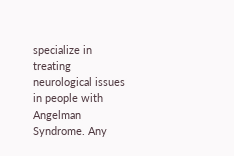specialize in treating neurological issues in people with Angelman Syndrome. Any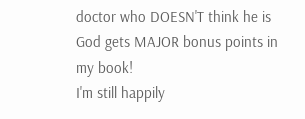doctor who DOESN'T think he is God gets MAJOR bonus points in my book!
I'm still happily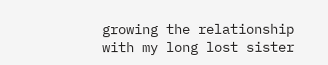growing the relationship with my long lost sister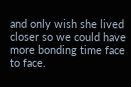and only wish she lived closer so we could have more bonding time face to face.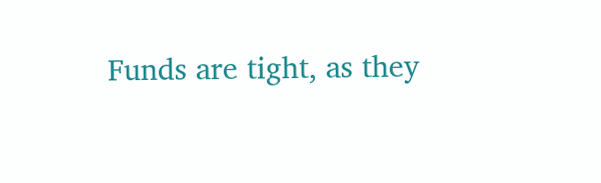Funds are tight, as they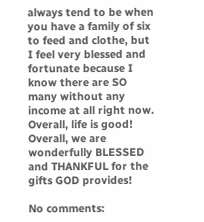always tend to be when you have a family of six to feed and clothe, but I feel very blessed and fortunate because I know there are SO many without any income at all right now.
Overall, life is good!
Overall, we are wonderfully BLESSED and THANKFUL for the gifts GOD provides!

No comments: